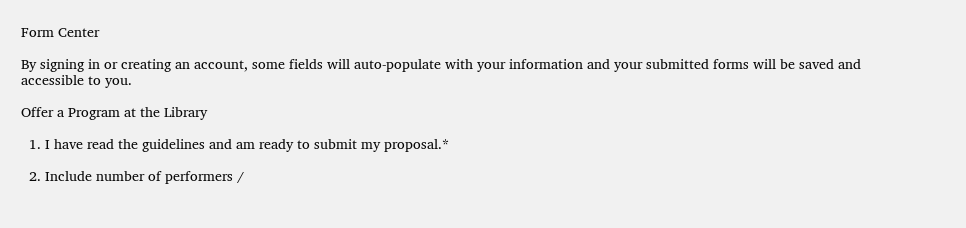Form Center

By signing in or creating an account, some fields will auto-populate with your information and your submitted forms will be saved and accessible to you.

Offer a Program at the Library

  1. I have read the guidelines and am ready to submit my proposal.*

  2. Include number of performers /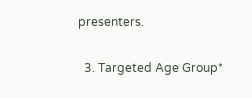presenters.

  3. Targeted Age Group*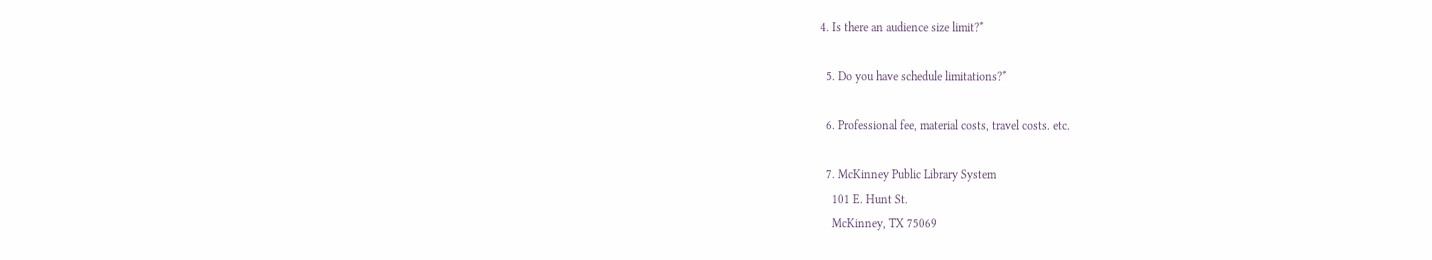4. Is there an audience size limit?*

  5. Do you have schedule limitations?*

  6. Professional fee, material costs, travel costs. etc.

  7. McKinney Public Library System
    101 E. Hunt St.
    McKinney, TX 75069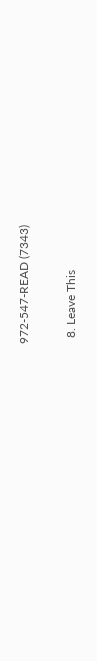972-547-READ (7343)

  8. Leave This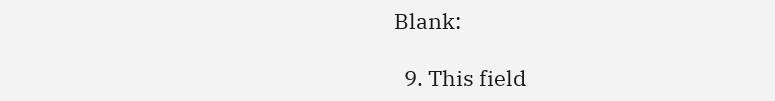Blank:

  9. This field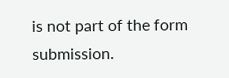is not part of the form submission.